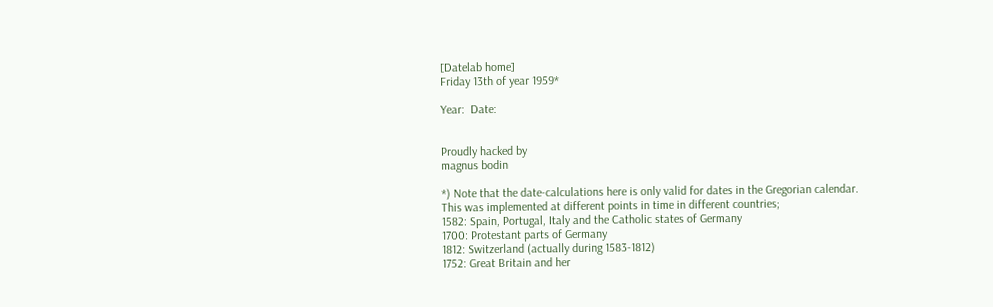[Datelab home]
Friday 13th of year 1959*

Year:  Date:


Proudly hacked by
magnus bodin

*) Note that the date-calculations here is only valid for dates in the Gregorian calendar.
This was implemented at different points in time in different countries;
1582: Spain, Portugal, Italy and the Catholic states of Germany
1700: Protestant parts of Germany
1812: Switzerland (actually during 1583-1812)
1752: Great Britain and her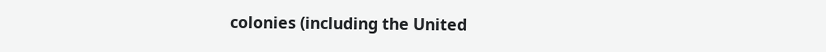colonies (including the United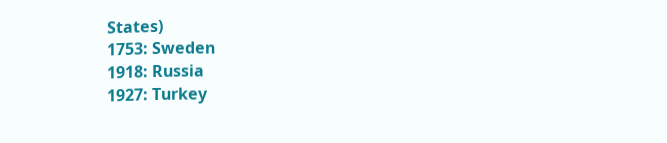States)
1753: Sweden
1918: Russia
1927: Turkey